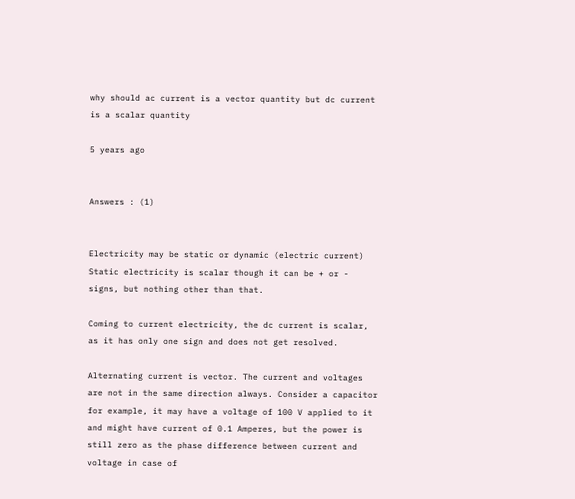why should ac current is a vector quantity but dc current is a scalar quantity

5 years ago


Answers : (1)


Electricity may be static or dynamic (electric current)
Static electricity is scalar though it can be + or - signs, but nothing other than that.

Coming to current electricity, the dc current is scalar, as it has only one sign and does not get resolved.

Alternating current is vector. The current and voltages are not in the same direction always. Consider a capacitor for example, it may have a voltage of 100 V applied to it and might have current of 0.1 Amperes, but the power is still zero as the phase difference between current and voltage in case of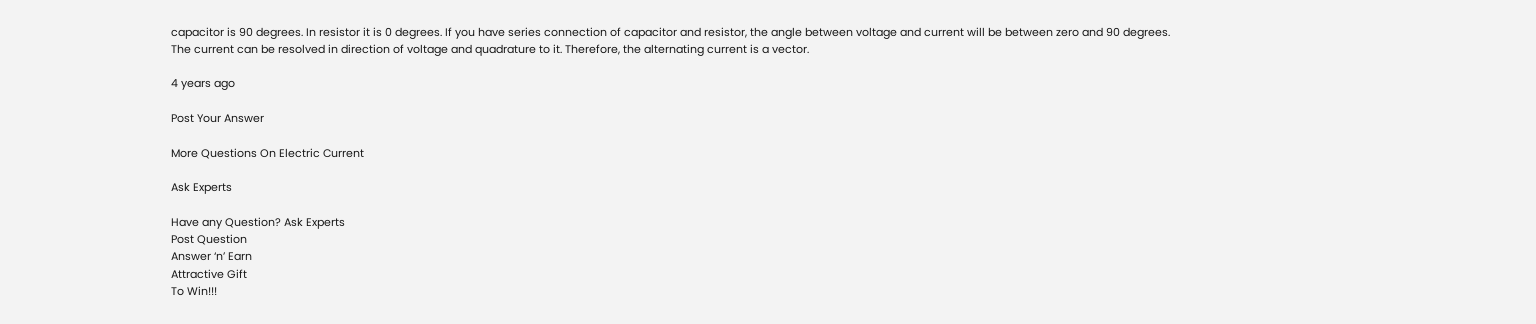capacitor is 90 degrees. In resistor it is 0 degrees. If you have series connection of capacitor and resistor, the angle between voltage and current will be between zero and 90 degrees.
The current can be resolved in direction of voltage and quadrature to it. Therefore, the alternating current is a vector.

4 years ago

Post Your Answer

More Questions On Electric Current

Ask Experts

Have any Question? Ask Experts
Post Question
Answer ‘n’ Earn
Attractive Gift
To Win!!!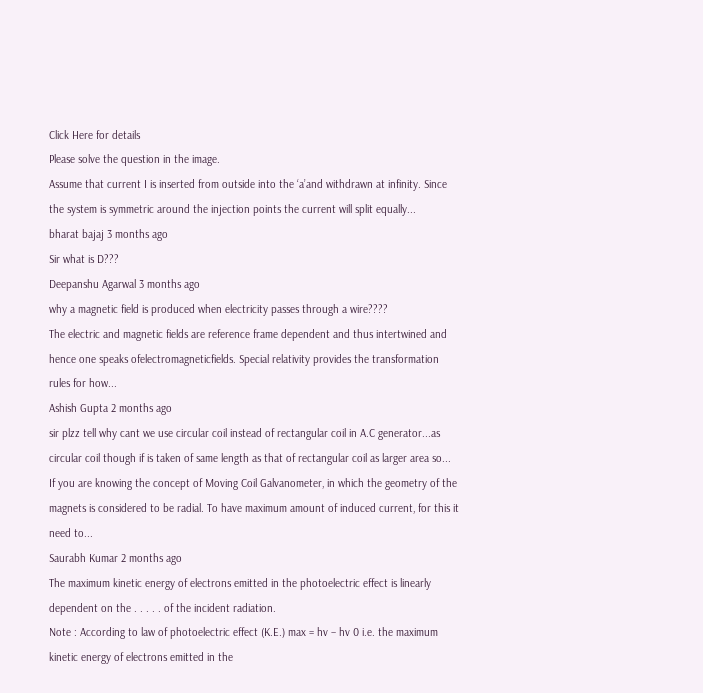Click Here for details
Please solve the question in the image.
Assume that current I is inserted from outside into the ‘a’and withdrawn at infinity. Since the system is symmetric around the injection points the current will split equally...
bharat bajaj 3 months ago
Sir what is D???
Deepanshu Agarwal 3 months ago
why a magnetic field is produced when electricity passes through a wire????
The electric and magnetic fields are reference frame dependent and thus intertwined and hence one speaks ofelectromagneticfields. Special relativity provides the transformation rules for how...
Ashish Gupta 2 months ago
sir plzz tell why cant we use circular coil instead of rectangular coil in A.C generator...as circular coil though if is taken of same length as that of rectangular coil as larger area so...
If you are knowing the concept of Moving Coil Galvanometer, in which the geometry of the magnets is considered to be radial. To have maximum amount of induced current, for this it need to...
Saurabh Kumar 2 months ago
The maximum kinetic energy of electrons emitted in the photoelectric effect is linearly dependent on the . . . . . of the incident radiation.
Note : According to law of photoelectric effect (K.E.) max = hv – hv 0 i.e. the maximum kinetic energy of electrons emitted in the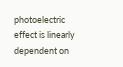photoelectric effect is linearly dependent on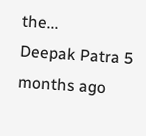the...
Deepak Patra 5 months ago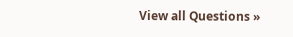View all Questions »